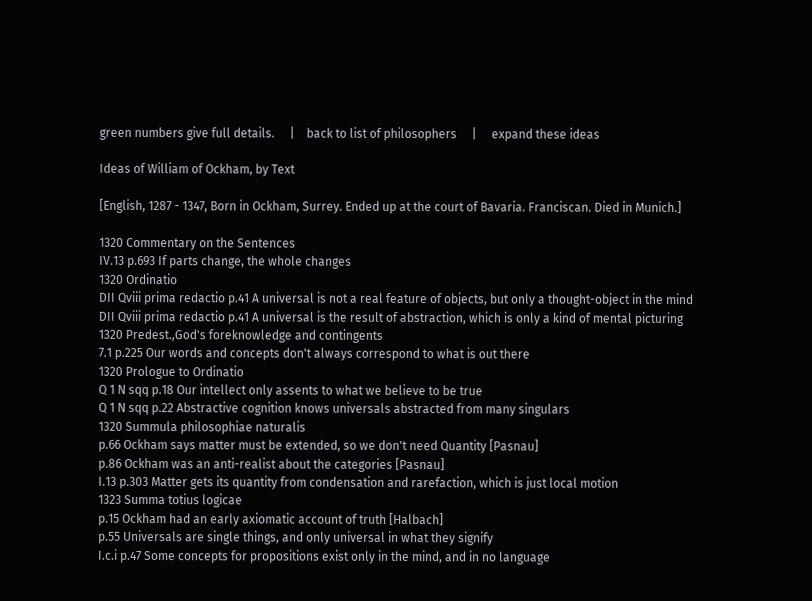green numbers give full details.     |    back to list of philosophers     |     expand these ideas

Ideas of William of Ockham, by Text

[English, 1287 - 1347, Born in Ockham, Surrey. Ended up at the court of Bavaria. Franciscan. Died in Munich.]

1320 Commentary on the Sentences
IV.13 p.693 If parts change, the whole changes
1320 Ordinatio
DII Qviii prima redactio p.41 A universal is not a real feature of objects, but only a thought-object in the mind
DII Qviii prima redactio p.41 A universal is the result of abstraction, which is only a kind of mental picturing
1320 Predest.,God's foreknowledge and contingents
7.1 p.225 Our words and concepts don't always correspond to what is out there
1320 Prologue to Ordinatio
Q 1 N sqq p.18 Our intellect only assents to what we believe to be true
Q 1 N sqq p.22 Abstractive cognition knows universals abstracted from many singulars
1320 Summula philosophiae naturalis
p.66 Ockham says matter must be extended, so we don't need Quantity [Pasnau]
p.86 Ockham was an anti-realist about the categories [Pasnau]
I.13 p.303 Matter gets its quantity from condensation and rarefaction, which is just local motion
1323 Summa totius logicae
p.15 Ockham had an early axiomatic account of truth [Halbach]
p.55 Universals are single things, and only universal in what they signify
I.c.i p.47 Some concepts for propositions exist only in the mind, and in no language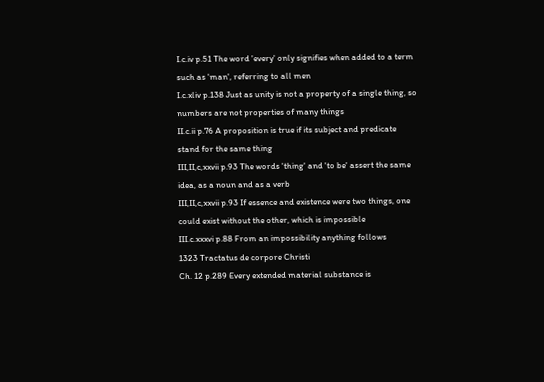I.c.iv p.51 The word 'every' only signifies when added to a term such as 'man', referring to all men
I.c.xliv p.138 Just as unity is not a property of a single thing, so numbers are not properties of many things
II.c.ii p.76 A proposition is true if its subject and predicate stand for the same thing
III,II,c,xxvii p.93 The words 'thing' and 'to be' assert the same idea, as a noun and as a verb
III,II,c,xxvii p.93 If essence and existence were two things, one could exist without the other, which is impossible
III.c.xxxvi p.88 From an impossibility anything follows
1323 Tractatus de corpore Christi
Ch. 12 p.289 Every extended material substance is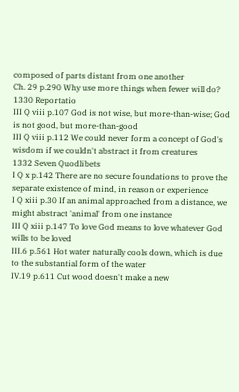composed of parts distant from one another
Ch. 29 p.290 Why use more things when fewer will do?
1330 Reportatio
III Q viii p.107 God is not wise, but more-than-wise; God is not good, but more-than-good
III Q viii p.112 We could never form a concept of God's wisdom if we couldn't abstract it from creatures
1332 Seven Quodlibets
I Q x p.142 There are no secure foundations to prove the separate existence of mind, in reason or experience
I Q xiii p.30 If an animal approached from a distance, we might abstract 'animal' from one instance
III Q xiii p.147 To love God means to love whatever God wills to be loved
III.6 p.561 Hot water naturally cools down, which is due to the substantial form of the water
IV.19 p.611 Cut wood doesn't make a new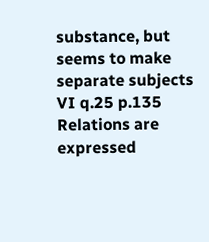substance, but seems to make separate subjects
VI q.25 p.135 Relations are expressed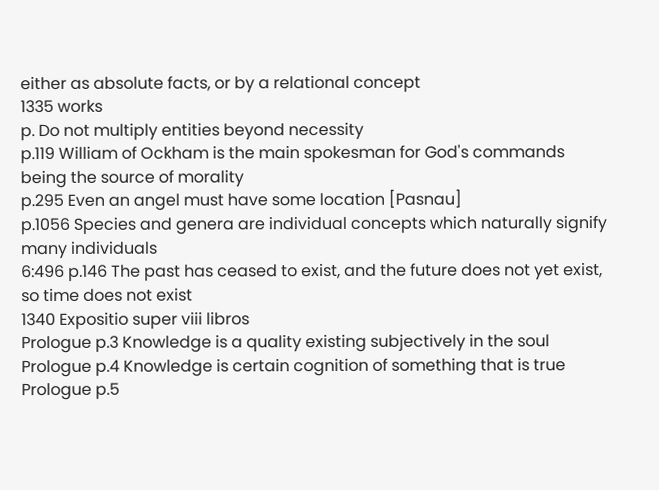either as absolute facts, or by a relational concept
1335 works
p. Do not multiply entities beyond necessity
p.119 William of Ockham is the main spokesman for God's commands being the source of morality
p.295 Even an angel must have some location [Pasnau]
p.1056 Species and genera are individual concepts which naturally signify many individuals
6:496 p.146 The past has ceased to exist, and the future does not yet exist, so time does not exist
1340 Expositio super viii libros
Prologue p.3 Knowledge is a quality existing subjectively in the soul
Prologue p.4 Knowledge is certain cognition of something that is true
Prologue p.5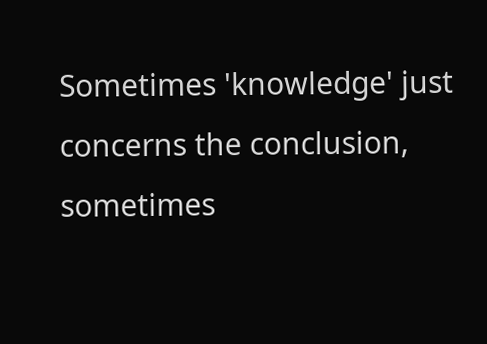Sometimes 'knowledge' just concerns the conclusion, sometimes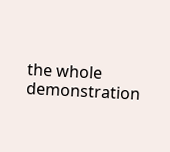the whole demonstration